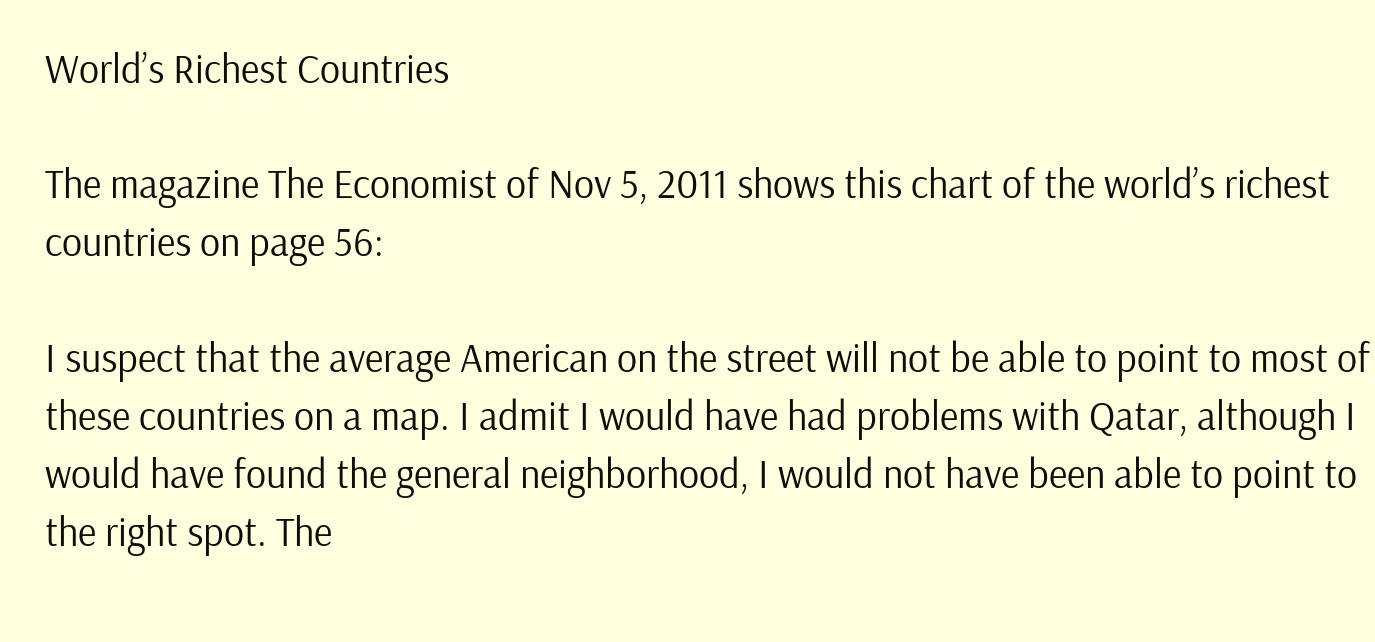World’s Richest Countries

The magazine The Economist of Nov 5, 2011 shows this chart of the world’s richest countries on page 56:

I suspect that the average American on the street will not be able to point to most of these countries on a map. I admit I would have had problems with Qatar, although I would have found the general neighborhood, I would not have been able to point to the right spot. The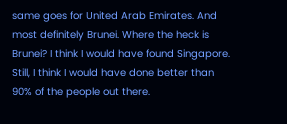same goes for United Arab Emirates. And most definitely Brunei. Where the heck is Brunei? I think I would have found Singapore. Still, I think I would have done better than 90% of the people out there.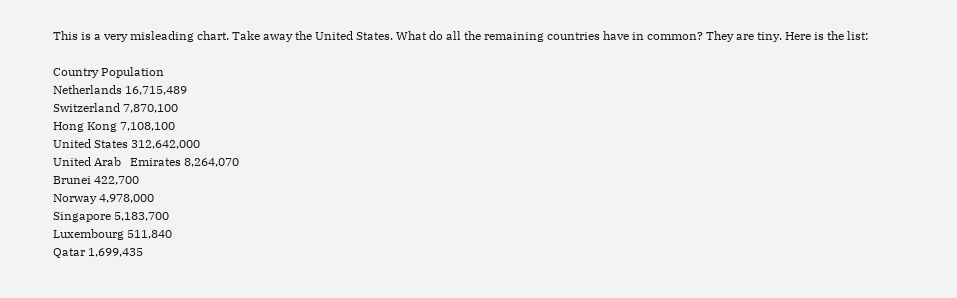This is a very misleading chart. Take away the United States. What do all the remaining countries have in common? They are tiny. Here is the list:

Country Population
Netherlands 16,715,489
Switzerland 7,870,100
Hong Kong 7,108,100
United States 312,642,000
United Arab   Emirates 8,264,070
Brunei 422,700
Norway 4,978,000
Singapore 5,183,700
Luxembourg 511,840
Qatar 1,699,435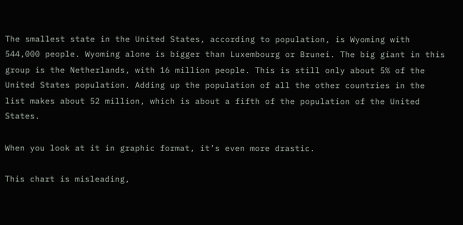The smallest state in the United States, according to population, is Wyoming with 544,000 people. Wyoming alone is bigger than Luxembourg or Brunei. The big giant in this group is the Netherlands, with 16 million people. This is still only about 5% of the United States population. Adding up the population of all the other countries in the list makes about 52 million, which is about a fifth of the population of the United States.

When you look at it in graphic format, it’s even more drastic.

This chart is misleading,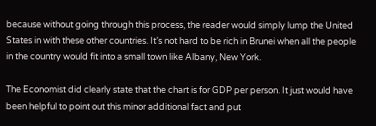because without going through this process, the reader would simply lump the United States in with these other countries. It’s not hard to be rich in Brunei when all the people in the country would fit into a small town like Albany, New York.

The Economist did clearly state that the chart is for GDP per person. It just would have been helpful to point out this minor additional fact and put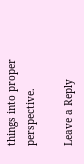things into proper perspective.

Leave a Reply